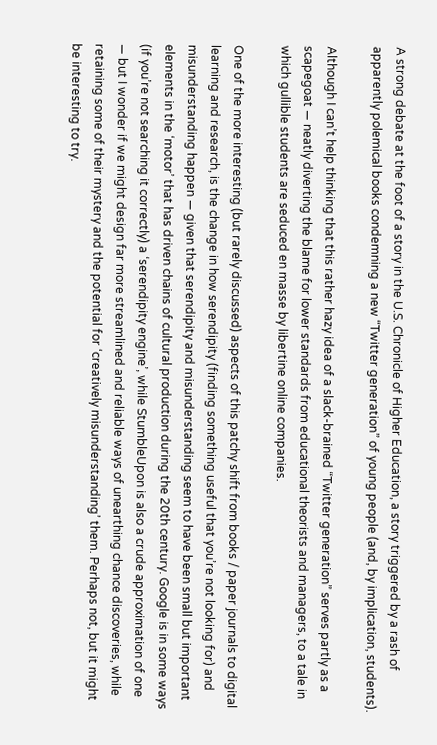A strong debate at the foot of a story in the U.S. Chronicle of Higher Education, a story triggered by a rash of apparently polemical books condemning a new “Twitter generation” of young people (and, by implication, students).

Although I can’t help thinking that this rather hazy idea of a slack-brained “Twitter generation” serves partly as a scapegoat — neatly diverting the blame for lower standards from educational theorists and managers, to a tale in which gullible students are seduced en masse by libertine online companies.

One of the more interesting (but rarely discussed) aspects of this patchy shift from books / paper journals to digital learning and research, is the change in how serendipity (finding something useful that you’re not looking for) and misunderstanding happen — given that serendipity and misunderstanding seem to have been small but important elements in the ‘motor’ that has driven chains of cultural production during the 20th century. Google is in some ways (if you’re not searching it correctly) a ‘serendipity engine’, while StumbleUpon is also a crude approximation of one — but I wonder if we might design far more streamlined and reliable ways of unearthing chance discoveries, while retaining some of their mystery and the potential for ‘creatively misunderstanding’ them. Perhaps not, but it might be interesting to try.